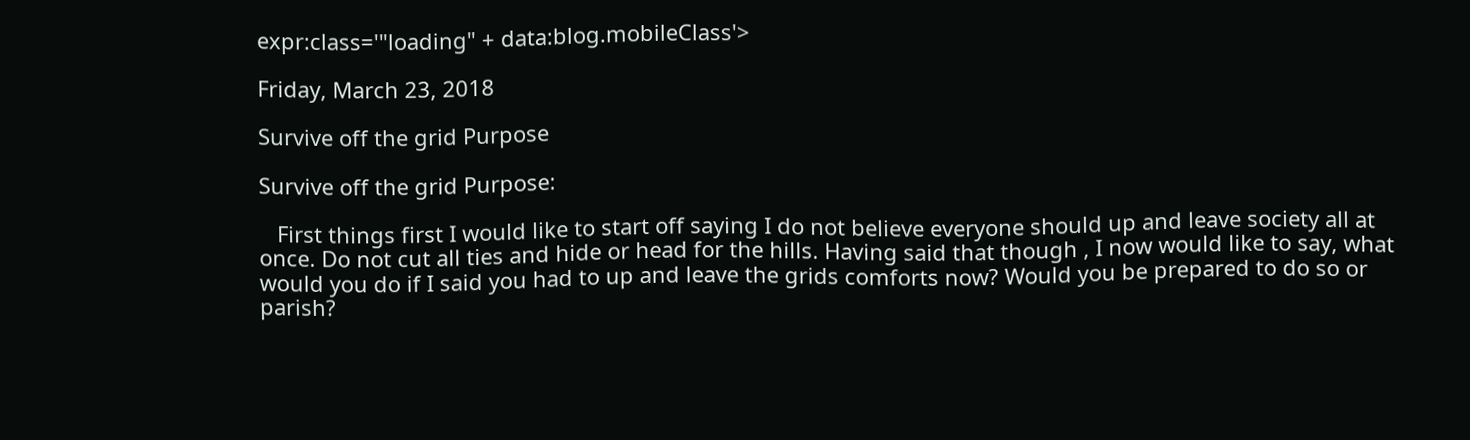expr:class='"loading" + data:blog.mobileClass'>

Friday, March 23, 2018

Survive off the grid Purpose

Survive off the grid Purpose:

   First things first I would like to start off saying I do not believe everyone should up and leave society all at once. Do not cut all ties and hide or head for the hills. Having said that though , I now would like to say, what would you do if I said you had to up and leave the grids comforts now? Would you be prepared to do so or parish?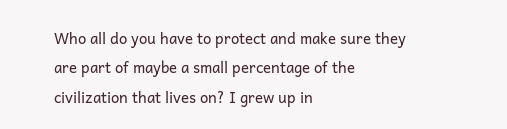Who all do you have to protect and make sure they are part of maybe a small percentage of the civilization that lives on? I grew up in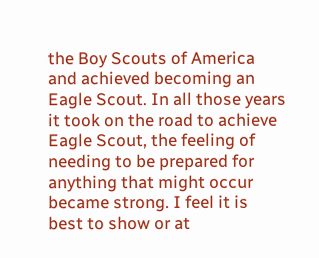the Boy Scouts of America and achieved becoming an Eagle Scout. In all those years it took on the road to achieve Eagle Scout, the feeling of needing to be prepared for anything that might occur became strong. I feel it is best to show or at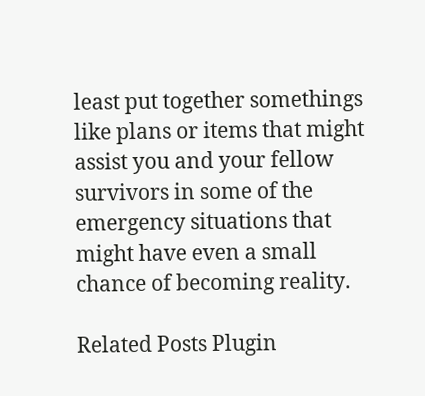least put together somethings like plans or items that might assist you and your fellow survivors in some of the emergency situations that might have even a small chance of becoming reality.

Related Posts Plugin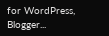for WordPress, Blogger...